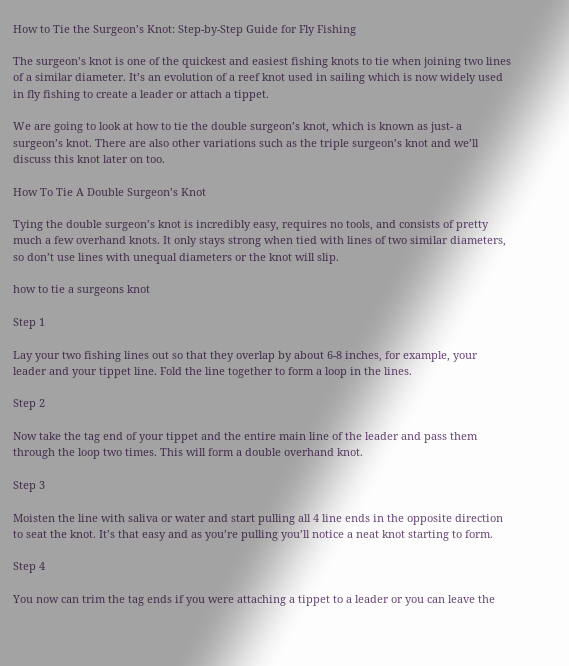How to Tie the Surgeon’s Knot: Step-by-Step Guide for Fly Fishing

The surgeon’s knot is one of the quickest and easiest fishing knots to tie when joining two lines of a similar diameter. It’s an evolution of a reef knot used in sailing which is now widely used in fly fishing to create a leader or attach a tippet.

We are going to look at how to tie the double surgeon’s knot, which is known as just- a surgeon’s knot. There are also other variations such as the triple surgeon’s knot and we’ll discuss this knot later on too.

How To Tie A Double Surgeon’s Knot

Tying the double surgeon’s knot is incredibly easy, requires no tools, and consists of pretty much a few overhand knots. It only stays strong when tied with lines of two similar diameters, so don’t use lines with unequal diameters or the knot will slip.

how to tie a surgeons knot

Step 1

Lay your two fishing lines out so that they overlap by about 6-8 inches, for example, your leader and your tippet line. Fold the line together to form a loop in the lines.

Step 2

Now take the tag end of your tippet and the entire main line of the leader and pass them through the loop two times. This will form a double overhand knot.

Step 3

Moisten the line with saliva or water and start pulling all 4 line ends in the opposite direction to seat the knot. It’s that easy and as you’re pulling you’ll notice a neat knot starting to form.

Step 4

You now can trim the tag ends if you were attaching a tippet to a leader or you can leave the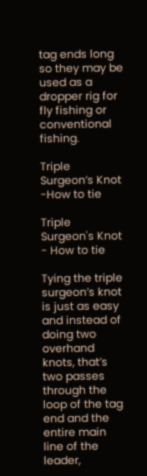tag ends long so they may be used as a dropper rig for fly fishing or conventional fishing.

Triple Surgeon’s Knot -How to tie

Triple Surgeon's Knot - How to tie

Tying the triple surgeon’s knot is just as easy and instead of doing two overhand knots, that’s two passes through the loop of the tag end and the entire main line of the leader,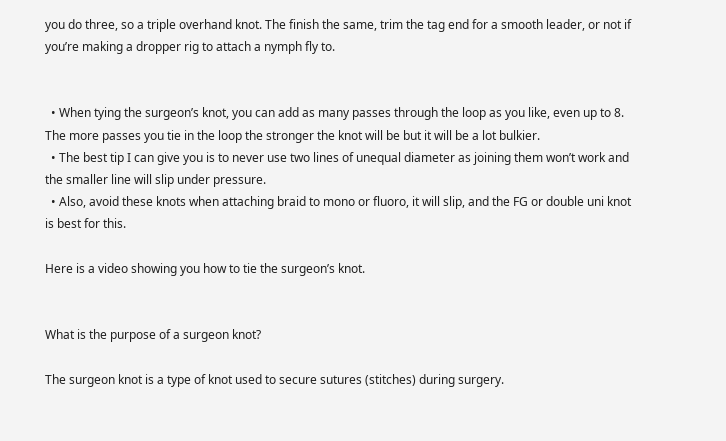you do three, so a triple overhand knot. The finish the same, trim the tag end for a smooth leader, or not if you’re making a dropper rig to attach a nymph fly to.


  • When tying the surgeon’s knot, you can add as many passes through the loop as you like, even up to 8. The more passes you tie in the loop the stronger the knot will be but it will be a lot bulkier.
  • The best tip I can give you is to never use two lines of unequal diameter as joining them won’t work and the smaller line will slip under pressure.
  • Also, avoid these knots when attaching braid to mono or fluoro, it will slip, and the FG or double uni knot is best for this.

Here is a video showing you how to tie the surgeon’s knot.


What is the purpose of a surgeon knot?

The surgeon knot is a type of knot used to secure sutures (stitches) during surgery.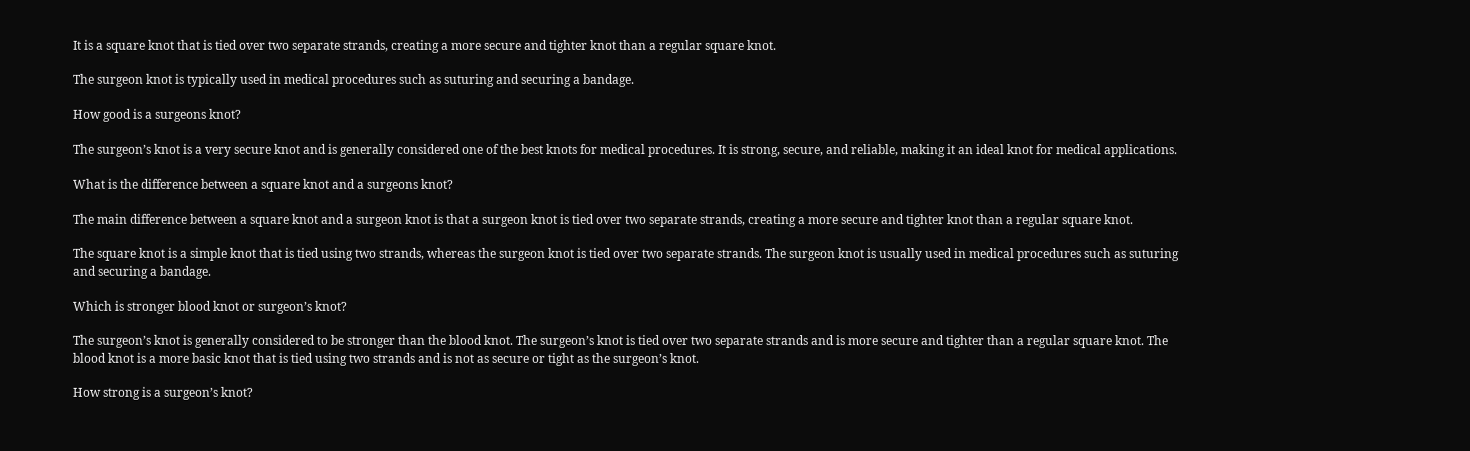It is a square knot that is tied over two separate strands, creating a more secure and tighter knot than a regular square knot.

The surgeon knot is typically used in medical procedures such as suturing and securing a bandage.

How good is a surgeons knot?

The surgeon’s knot is a very secure knot and is generally considered one of the best knots for medical procedures. It is strong, secure, and reliable, making it an ideal knot for medical applications.

What is the difference between a square knot and a surgeons knot?

The main difference between a square knot and a surgeon knot is that a surgeon knot is tied over two separate strands, creating a more secure and tighter knot than a regular square knot.

The square knot is a simple knot that is tied using two strands, whereas the surgeon knot is tied over two separate strands. The surgeon knot is usually used in medical procedures such as suturing and securing a bandage.

Which is stronger blood knot or surgeon’s knot?

The surgeon’s knot is generally considered to be stronger than the blood knot. The surgeon’s knot is tied over two separate strands and is more secure and tighter than a regular square knot. The blood knot is a more basic knot that is tied using two strands and is not as secure or tight as the surgeon’s knot.

How strong is a surgeon’s knot?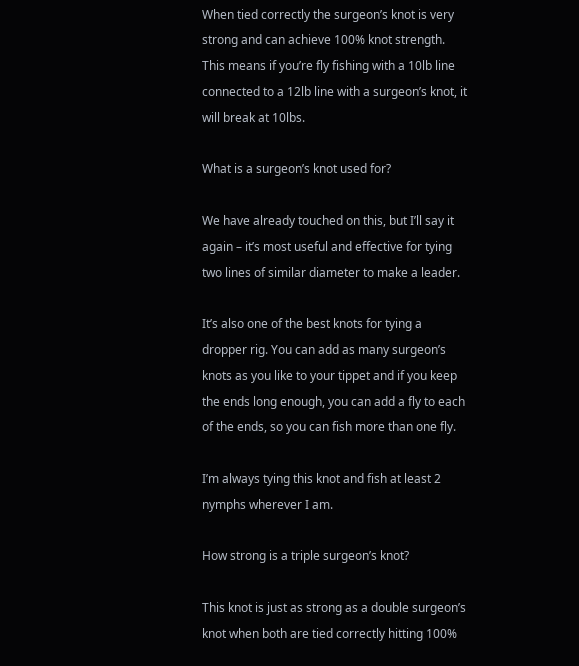When tied correctly the surgeon’s knot is very strong and can achieve 100% knot strength. This means if you’re fly fishing with a 10lb line connected to a 12lb line with a surgeon’s knot, it will break at 10lbs.

What is a surgeon’s knot used for?

We have already touched on this, but I’ll say it again – it’s most useful and effective for tying two lines of similar diameter to make a leader.

It’s also one of the best knots for tying a dropper rig. You can add as many surgeon’s knots as you like to your tippet and if you keep the ends long enough, you can add a fly to each of the ends, so you can fish more than one fly.

I’m always tying this knot and fish at least 2 nymphs wherever I am.

How strong is a triple surgeon’s knot?

This knot is just as strong as a double surgeon’s knot when both are tied correctly hitting 100%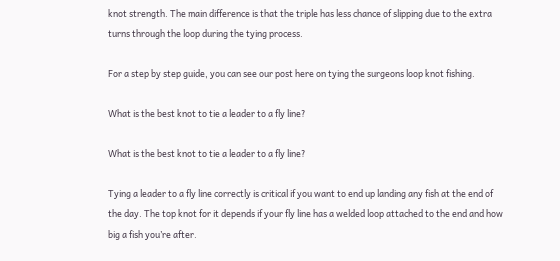knot strength. The main difference is that the triple has less chance of slipping due to the extra turns through the loop during the tying process.

For a step by step guide, you can see our post here on tying the surgeons loop knot fishing.

What is the best knot to tie a leader to a fly line?

What is the best knot to tie a leader to a fly line?

Tying a leader to a fly line correctly is critical if you want to end up landing any fish at the end of the day. The top knot for it depends if your fly line has a welded loop attached to the end and how big a fish you’re after.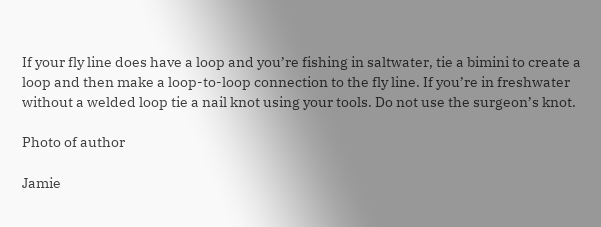If your fly line does have a loop and you’re fishing in saltwater, tie a bimini to create a loop and then make a loop-to-loop connection to the fly line. If you’re in freshwater without a welded loop tie a nail knot using your tools. Do not use the surgeon’s knot.

Photo of author

Jamie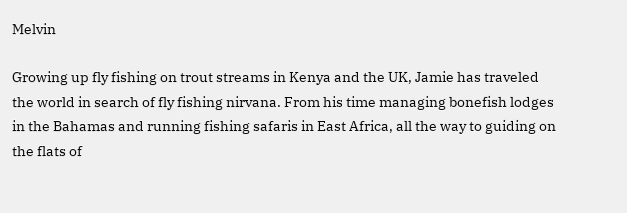Melvin

Growing up fly fishing on trout streams in Kenya and the UK, Jamie has traveled the world in search of fly fishing nirvana. From his time managing bonefish lodges in the Bahamas and running fishing safaris in East Africa, all the way to guiding on the flats of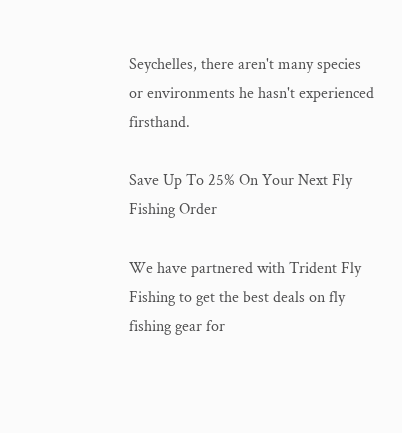Seychelles, there aren't many species or environments he hasn't experienced firsthand.

Save Up To 25% On Your Next Fly Fishing Order

We have partnered with Trident Fly Fishing to get the best deals on fly fishing gear for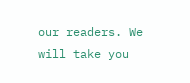our readers. We will take you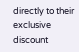directly to their exclusive discount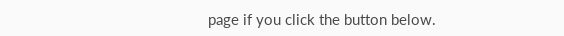page if you click the button below.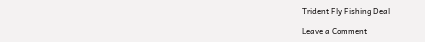Trident Fly Fishing Deal

Leave a Comment